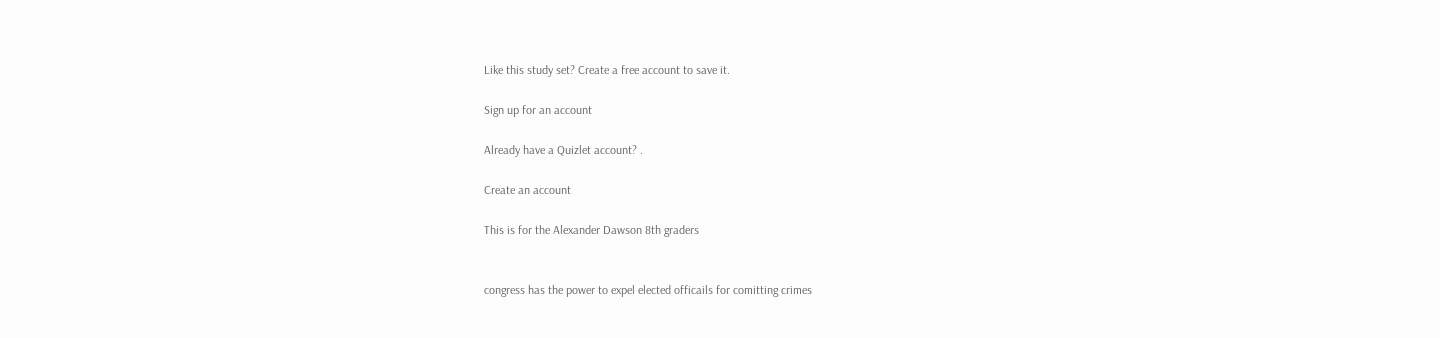Like this study set? Create a free account to save it.

Sign up for an account

Already have a Quizlet account? .

Create an account

This is for the Alexander Dawson 8th graders


congress has the power to expel elected officails for comitting crimes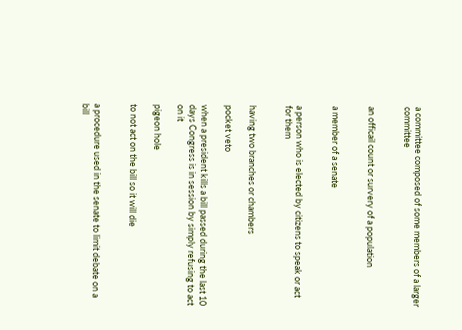a committee composed of some members of a larger committee


an officail count or survery of a population


a member of a senate


a person who is elected by citizens to speak or act for them


having two branches or chambers

pocket veto

when a president kills a bill passed during the last 10 days Congress is in session by simply refusing to act on it

pigeon hole

to not act on the bill so it will die


a procedure used in the senate to limit debate on a bill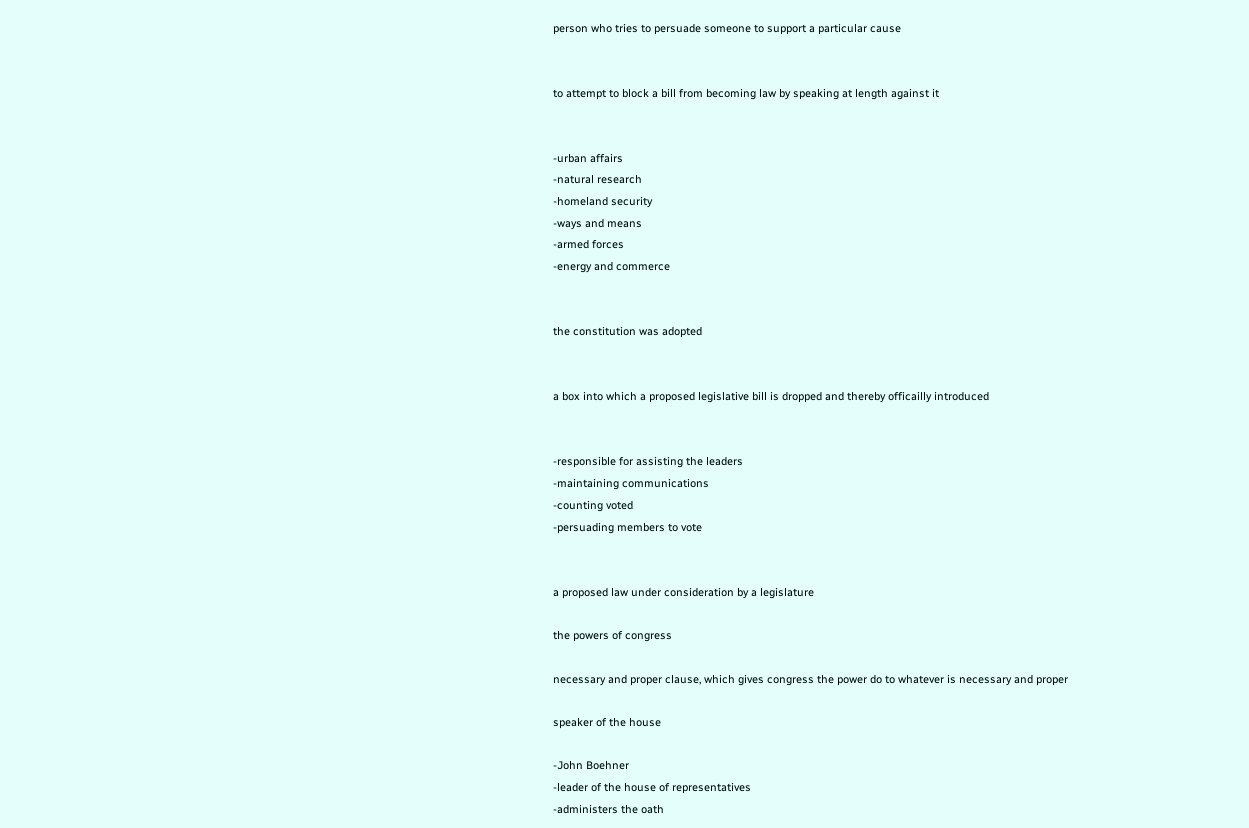person who tries to persuade someone to support a particular cause


to attempt to block a bill from becoming law by speaking at length against it


-urban affairs
-natural research
-homeland security
-ways and means
-armed forces
-energy and commerce


the constitution was adopted


a box into which a proposed legislative bill is dropped and thereby officailly introduced


-responsible for assisting the leaders
-maintaining communications
-counting voted
-persuading members to vote


a proposed law under consideration by a legislature

the powers of congress

necessary and proper clause, which gives congress the power do to whatever is necessary and proper

speaker of the house

-John Boehner
-leader of the house of representatives
-administers the oath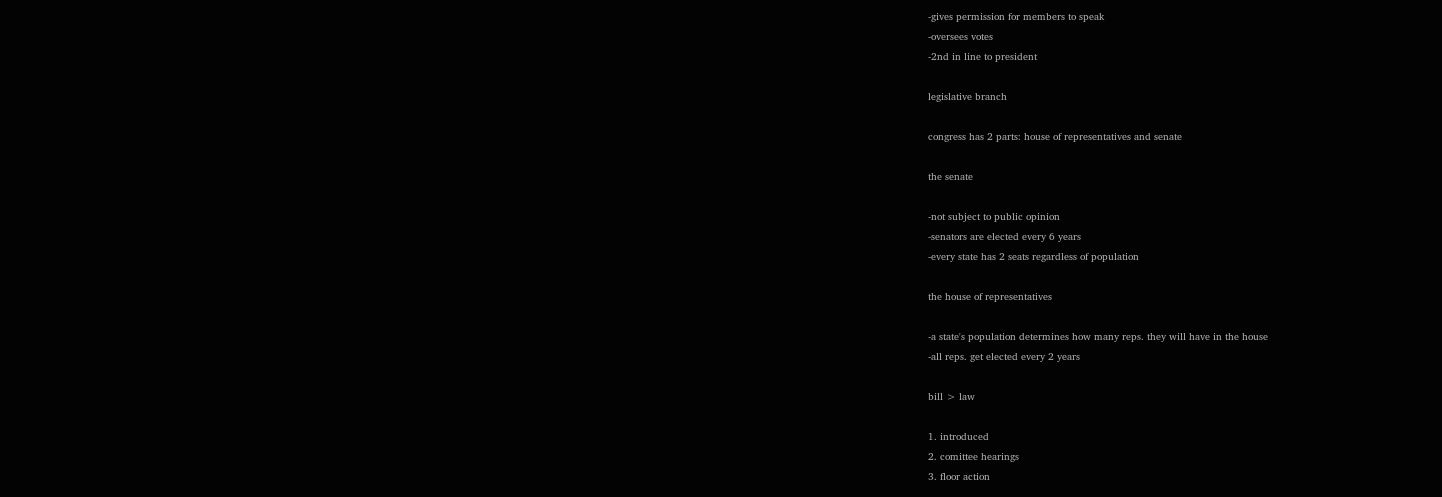-gives permission for members to speak
-oversees votes
-2nd in line to president

legislative branch

congress has 2 parts: house of representatives and senate

the senate

-not subject to public opinion
-senators are elected every 6 years
-every state has 2 seats regardless of population

the house of representatives

-a state's population determines how many reps. they will have in the house
-all reps. get elected every 2 years

bill > law

1. introduced
2. comittee hearings
3. floor action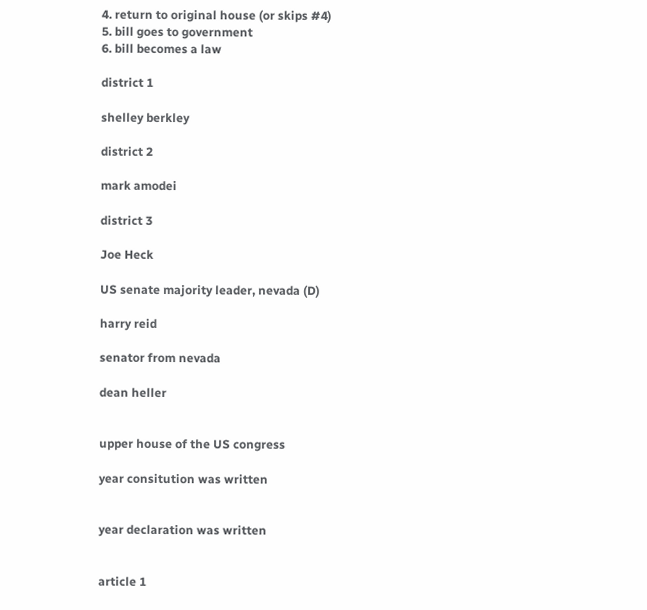4. return to original house (or skips #4)
5. bill goes to government
6. bill becomes a law

district 1

shelley berkley

district 2

mark amodei

district 3

Joe Heck

US senate majority leader, nevada (D)

harry reid

senator from nevada

dean heller


upper house of the US congress

year consitution was written


year declaration was written


article 1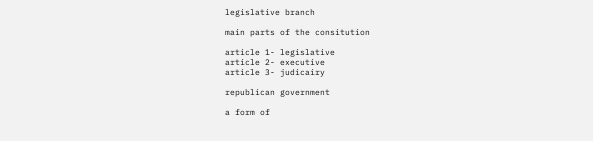legislative branch

main parts of the consitution

article 1- legislative
article 2- executive
article 3- judicairy

republican government

a form of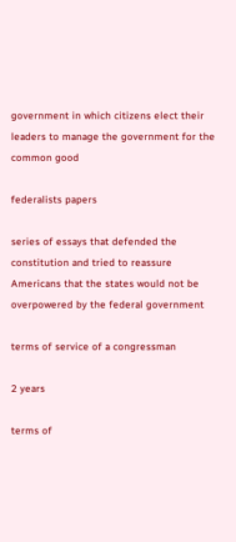government in which citizens elect their leaders to manage the government for the common good

federalists papers

series of essays that defended the constitution and tried to reassure Americans that the states would not be overpowered by the federal government

terms of service of a congressman

2 years

terms of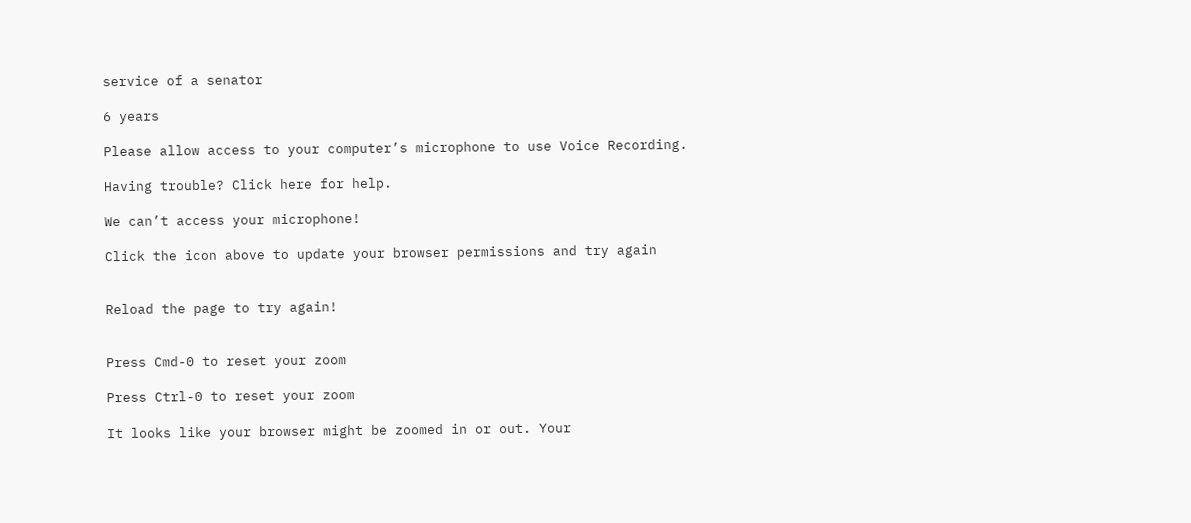service of a senator

6 years

Please allow access to your computer’s microphone to use Voice Recording.

Having trouble? Click here for help.

We can’t access your microphone!

Click the icon above to update your browser permissions and try again


Reload the page to try again!


Press Cmd-0 to reset your zoom

Press Ctrl-0 to reset your zoom

It looks like your browser might be zoomed in or out. Your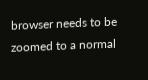browser needs to be zoomed to a normal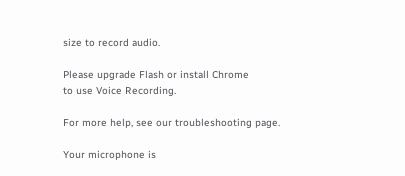size to record audio.

Please upgrade Flash or install Chrome
to use Voice Recording.

For more help, see our troubleshooting page.

Your microphone is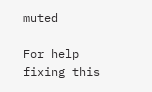muted

For help fixing this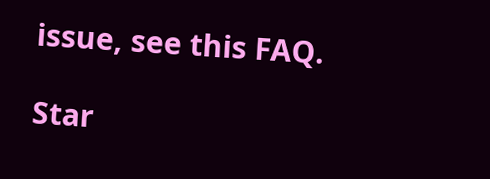issue, see this FAQ.

Star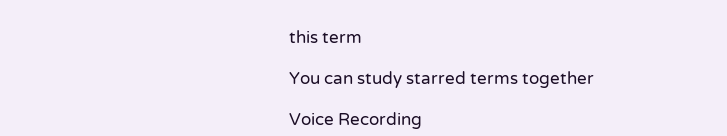this term

You can study starred terms together

Voice Recording